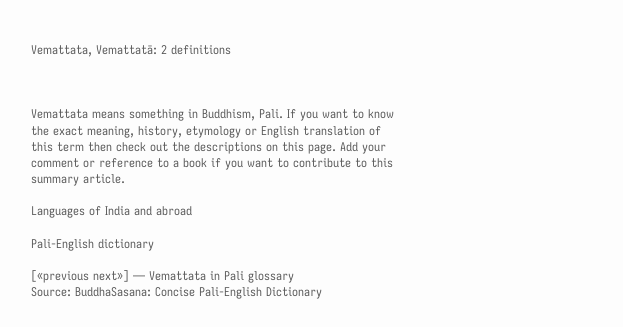Vemattata, Vemattatā: 2 definitions



Vemattata means something in Buddhism, Pali. If you want to know the exact meaning, history, etymology or English translation of this term then check out the descriptions on this page. Add your comment or reference to a book if you want to contribute to this summary article.

Languages of India and abroad

Pali-English dictionary

[«previous next»] — Vemattata in Pali glossary
Source: BuddhaSasana: Concise Pali-English Dictionary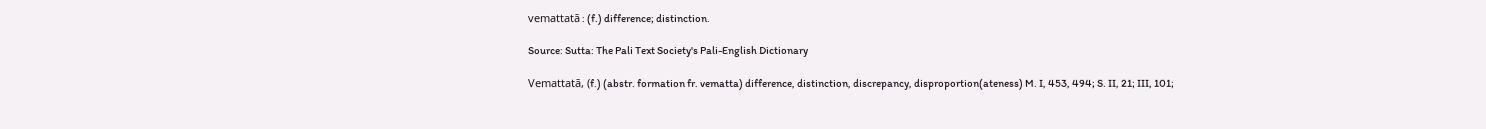vemattatā : (f.) difference; distinction.

Source: Sutta: The Pali Text Society's Pali-English Dictionary

Vemattatā, (f.) (abstr. formation fr. vematta) difference, distinction, discrepancy, disproportion(ateness) M. I, 453, 494; S. II, 21; III, 101;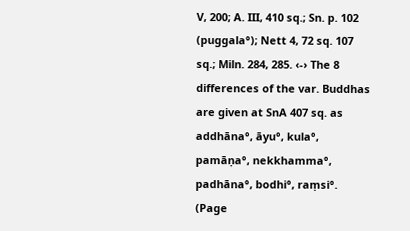V, 200; A. III, 410 sq.; Sn. p. 102 (puggala°); Nett 4, 72 sq. 107 sq.; Miln. 284, 285. ‹-› The 8 differences of the var. Buddhas are given at SnA 407 sq. as addhāna°, āyu°, kula°, pamāṇa°, nekkhamma°, padhāna°, bodhi°, raṃsi°. (Page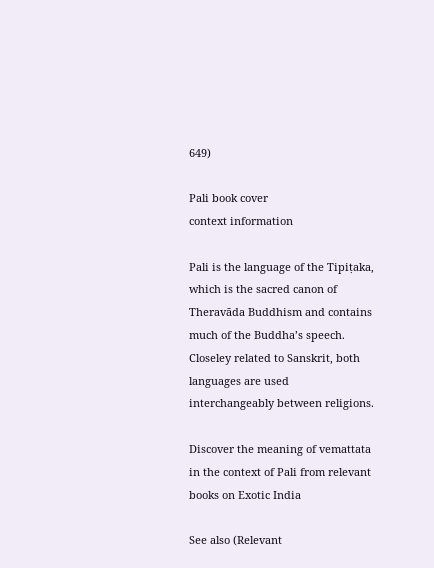649)

Pali book cover
context information

Pali is the language of the Tipiṭaka, which is the sacred canon of Theravāda Buddhism and contains much of the Buddha’s speech. Closeley related to Sanskrit, both languages are used interchangeably between religions.

Discover the meaning of vemattata in the context of Pali from relevant books on Exotic India

See also (Relevant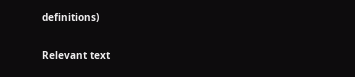definitions)

Relevant text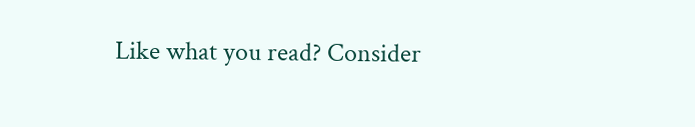Like what you read? Consider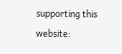supporting this website: